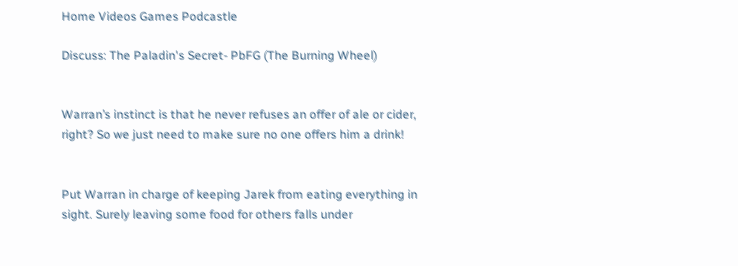Home Videos Games Podcastle

Discuss: The Paladin's Secret- PbFG (The Burning Wheel)


Warran’s instinct is that he never refuses an offer of ale or cider, right? So we just need to make sure no one offers him a drink!


Put Warran in charge of keeping Jarek from eating everything in sight. Surely leaving some food for others falls under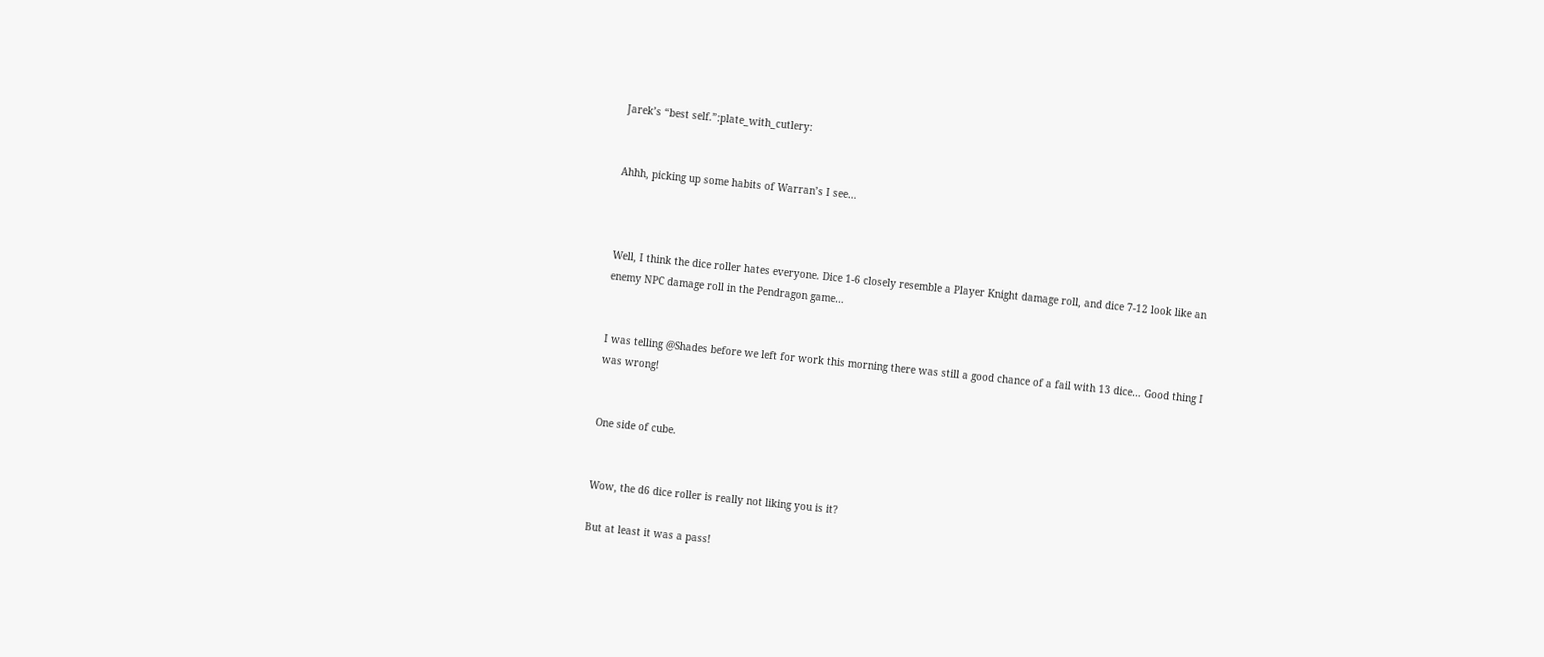Jarek’s “best self.”:plate_with_cutlery:


Ahhh, picking up some habits of Warran’s I see…



Well, I think the dice roller hates everyone. Dice 1-6 closely resemble a Player Knight damage roll, and dice 7-12 look like an enemy NPC damage roll in the Pendragon game…


I was telling @Shades before we left for work this morning there was still a good chance of a fail with 13 dice… Good thing I was wrong!


One side of cube.


Wow, the d6 dice roller is really not liking you is it?

But at least it was a pass!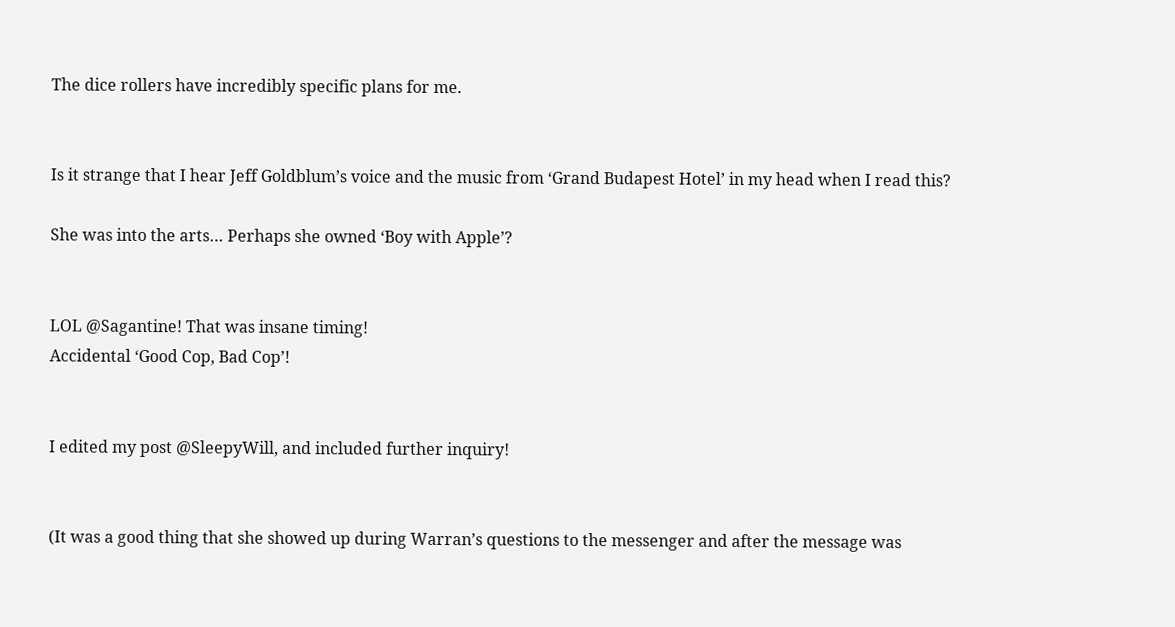The dice rollers have incredibly specific plans for me.


Is it strange that I hear Jeff Goldblum’s voice and the music from ‘Grand Budapest Hotel’ in my head when I read this?

She was into the arts… Perhaps she owned ‘Boy with Apple’?


LOL @Sagantine! That was insane timing!
Accidental ‘Good Cop, Bad Cop’!


I edited my post @SleepyWill, and included further inquiry!


(It was a good thing that she showed up during Warran’s questions to the messenger and after the message was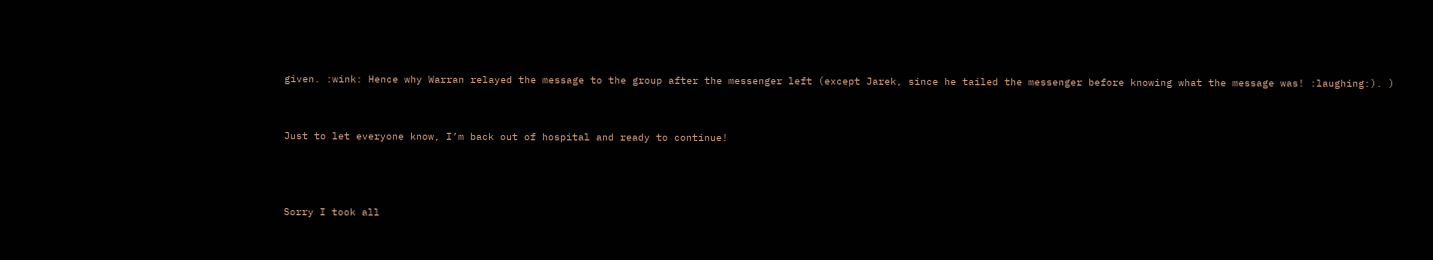given. :wink: Hence why Warran relayed the message to the group after the messenger left (except Jarek, since he tailed the messenger before knowing what the message was! :laughing:). )


Just to let everyone know, I’m back out of hospital and ready to continue!



Sorry I took all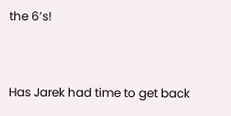the 6’s!


Has Jarek had time to get back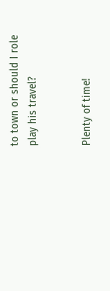to town or should I role play his travel?


Plenty of time!